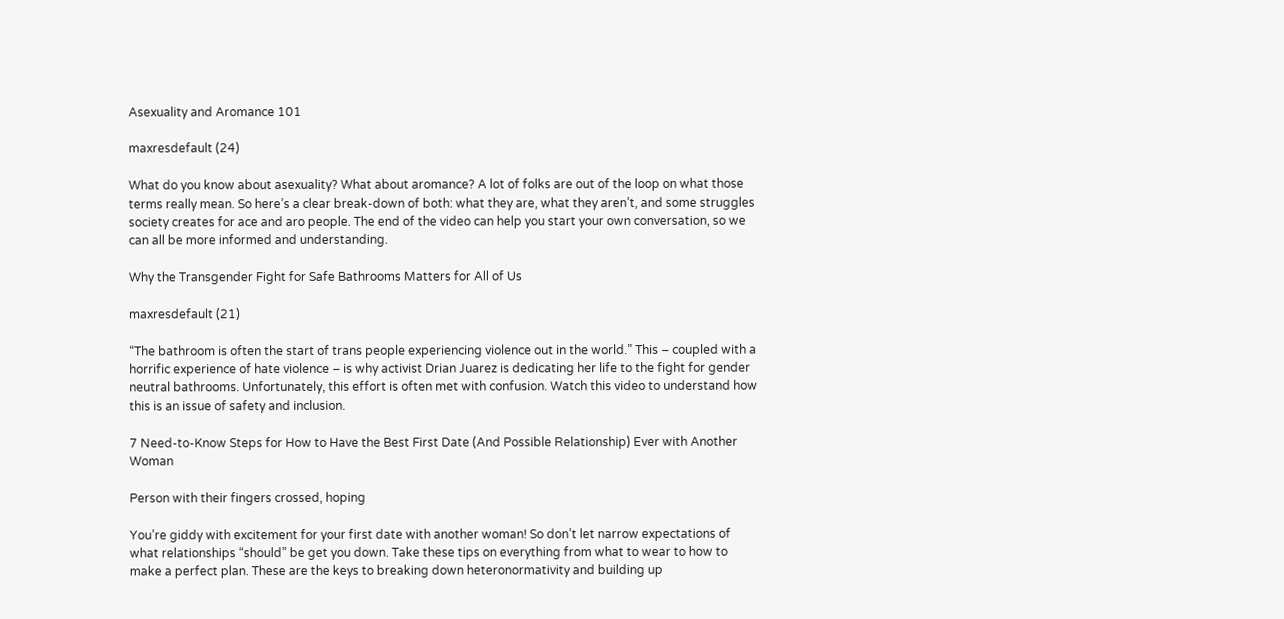Asexuality and Aromance 101

maxresdefault (24)

What do you know about asexuality? What about aromance? A lot of folks are out of the loop on what those terms really mean. So here’s a clear break-down of both: what they are, what they aren’t, and some struggles society creates for ace and aro people. The end of the video can help you start your own conversation, so we can all be more informed and understanding.

Why the Transgender Fight for Safe Bathrooms Matters for All of Us

maxresdefault (21)

“The bathroom is often the start of trans people experiencing violence out in the world.” This – coupled with a horrific experience of hate violence – is why activist Drian Juarez is dedicating her life to the fight for gender neutral bathrooms. Unfortunately, this effort is often met with confusion. Watch this video to understand how this is an issue of safety and inclusion.

7 Need-to-Know Steps for How to Have the Best First Date (And Possible Relationship) Ever with Another Woman

Person with their fingers crossed, hoping

You’re giddy with excitement for your first date with another woman! So don’t let narrow expectations of what relationships “should” be get you down. Take these tips on everything from what to wear to how to make a perfect plan. These are the keys to breaking down heteronormativity and building up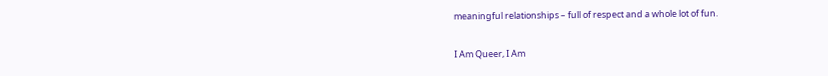meaningful relationships – full of respect and a whole lot of fun.

I Am Queer, I Am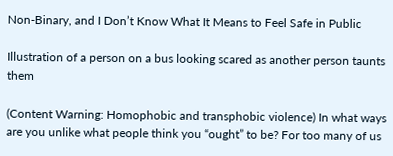Non-Binary, and I Don’t Know What It Means to Feel Safe in Public

Illustration of a person on a bus looking scared as another person taunts them

(Content Warning: Homophobic and transphobic violence) In what ways are you unlike what people think you “ought” to be? For too many of us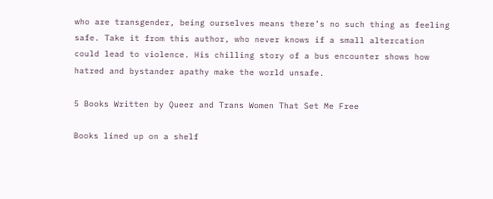who are transgender, being ourselves means there’s no such thing as feeling safe. Take it from this author, who never knows if a small altercation could lead to violence. His chilling story of a bus encounter shows how hatred and bystander apathy make the world unsafe.

5 Books Written by Queer and Trans Women That Set Me Free

Books lined up on a shelf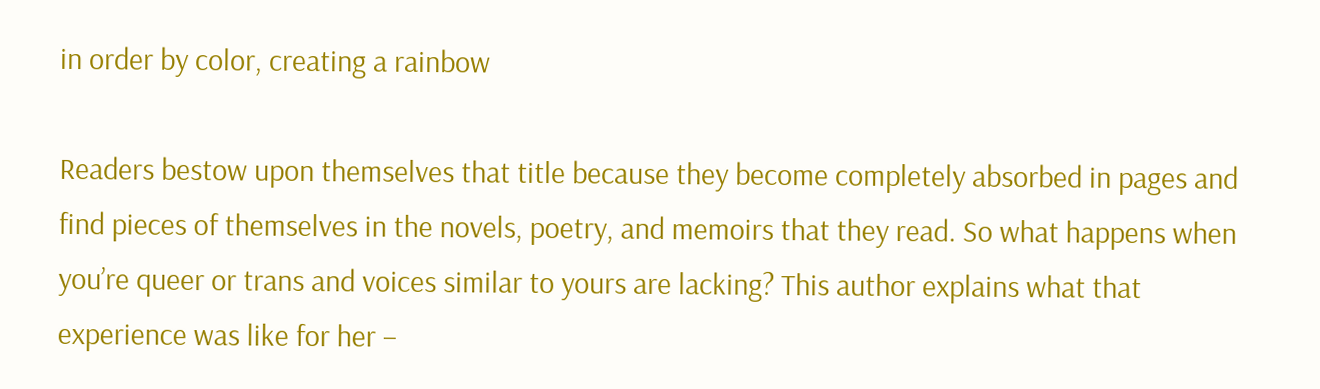in order by color, creating a rainbow

Readers bestow upon themselves that title because they become completely absorbed in pages and find pieces of themselves in the novels, poetry, and memoirs that they read. So what happens when you’re queer or trans and voices similar to yours are lacking? This author explains what that experience was like for her –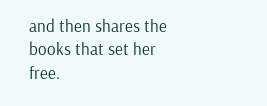and then shares the books that set her free.